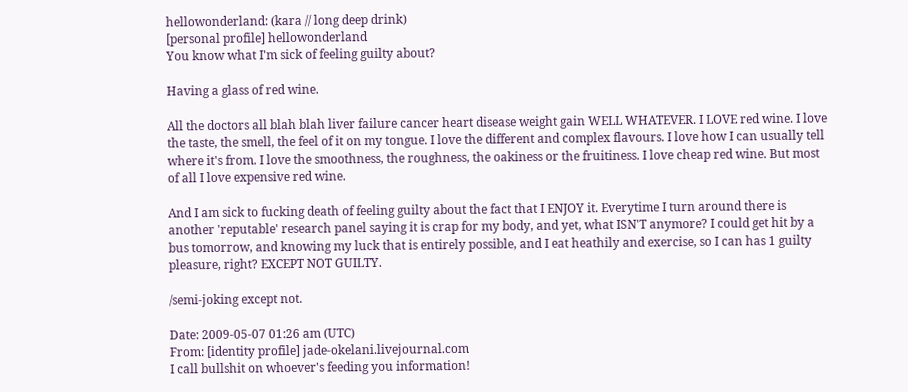hellowonderland: (kara // long deep drink)
[personal profile] hellowonderland
You know what I'm sick of feeling guilty about?

Having a glass of red wine.

All the doctors all blah blah liver failure cancer heart disease weight gain WELL WHATEVER. I LOVE red wine. I love the taste, the smell, the feel of it on my tongue. I love the different and complex flavours. I love how I can usually tell where it's from. I love the smoothness, the roughness, the oakiness or the fruitiness. I love cheap red wine. But most of all I love expensive red wine.

And I am sick to fucking death of feeling guilty about the fact that I ENJOY it. Everytime I turn around there is another 'reputable' research panel saying it is crap for my body, and yet, what ISN'T anymore? I could get hit by a bus tomorrow, and knowing my luck that is entirely possible, and I eat heathily and exercise, so I can has 1 guilty pleasure, right? EXCEPT NOT GUILTY.

/semi-joking except not.

Date: 2009-05-07 01:26 am (UTC)
From: [identity profile] jade-okelani.livejournal.com
I call bullshit on whoever's feeding you information!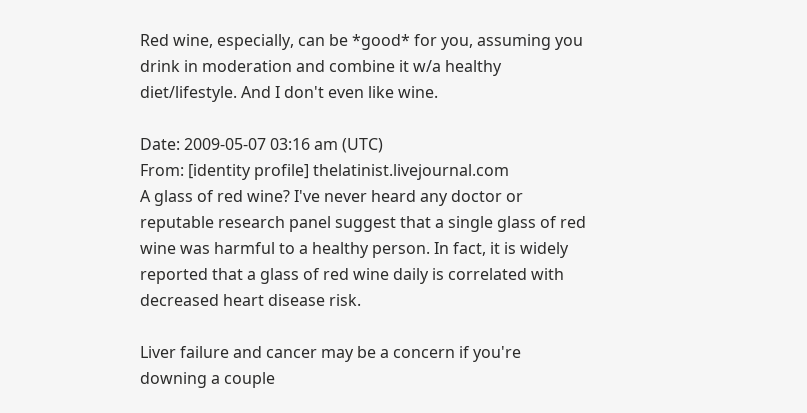Red wine, especially, can be *good* for you, assuming you drink in moderation and combine it w/a healthy diet/lifestyle. And I don't even like wine.

Date: 2009-05-07 03:16 am (UTC)
From: [identity profile] thelatinist.livejournal.com
A glass of red wine? I've never heard any doctor or reputable research panel suggest that a single glass of red wine was harmful to a healthy person. In fact, it is widely reported that a glass of red wine daily is correlated with decreased heart disease risk.

Liver failure and cancer may be a concern if you're downing a couple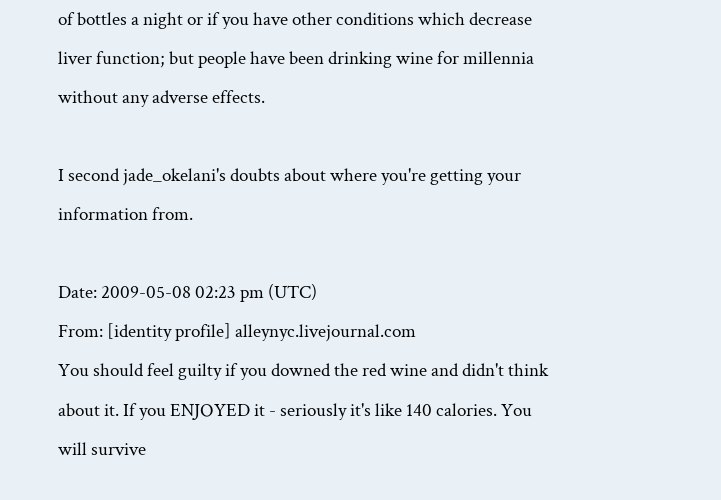of bottles a night or if you have other conditions which decrease liver function; but people have been drinking wine for millennia without any adverse effects.

I second jade_okelani's doubts about where you're getting your information from.

Date: 2009-05-08 02:23 pm (UTC)
From: [identity profile] alleynyc.livejournal.com
You should feel guilty if you downed the red wine and didn't think about it. If you ENJOYED it - seriously it's like 140 calories. You will survive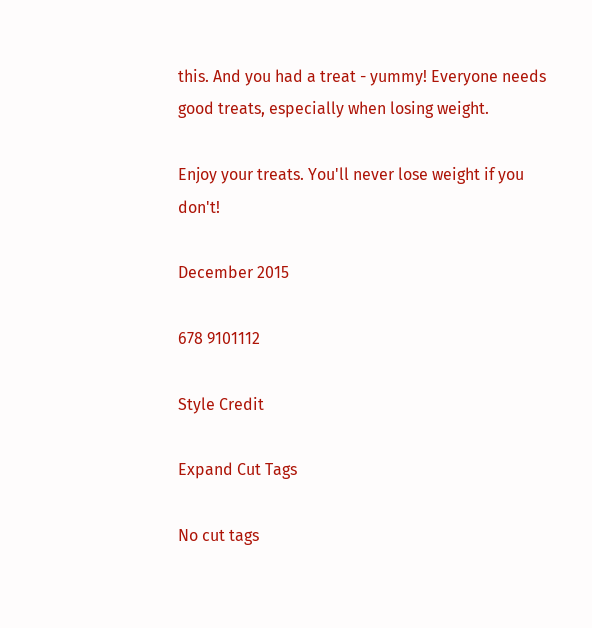this. And you had a treat - yummy! Everyone needs good treats, especially when losing weight.

Enjoy your treats. You'll never lose weight if you don't!

December 2015

678 9101112

Style Credit

Expand Cut Tags

No cut tags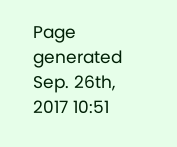Page generated Sep. 26th, 2017 10:51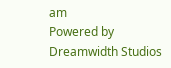am
Powered by Dreamwidth Studios